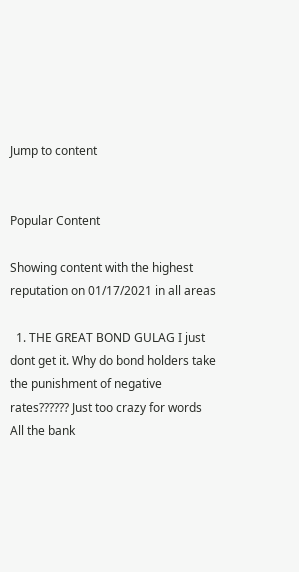Jump to content


Popular Content

Showing content with the highest reputation on 01/17/2021 in all areas

  1. THE GREAT BOND GULAG I just dont get it. Why do bond holders take the punishment of negative rates?????? Just too crazy for words All the bank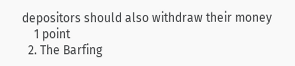depositors should also withdraw their money
    1 point
  2. The Barfing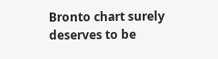Bronto chart surely deserves to be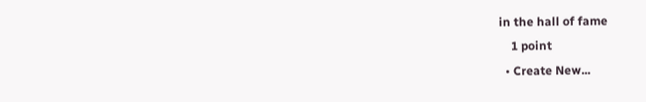in the hall of fame
    1 point
  • Create New...